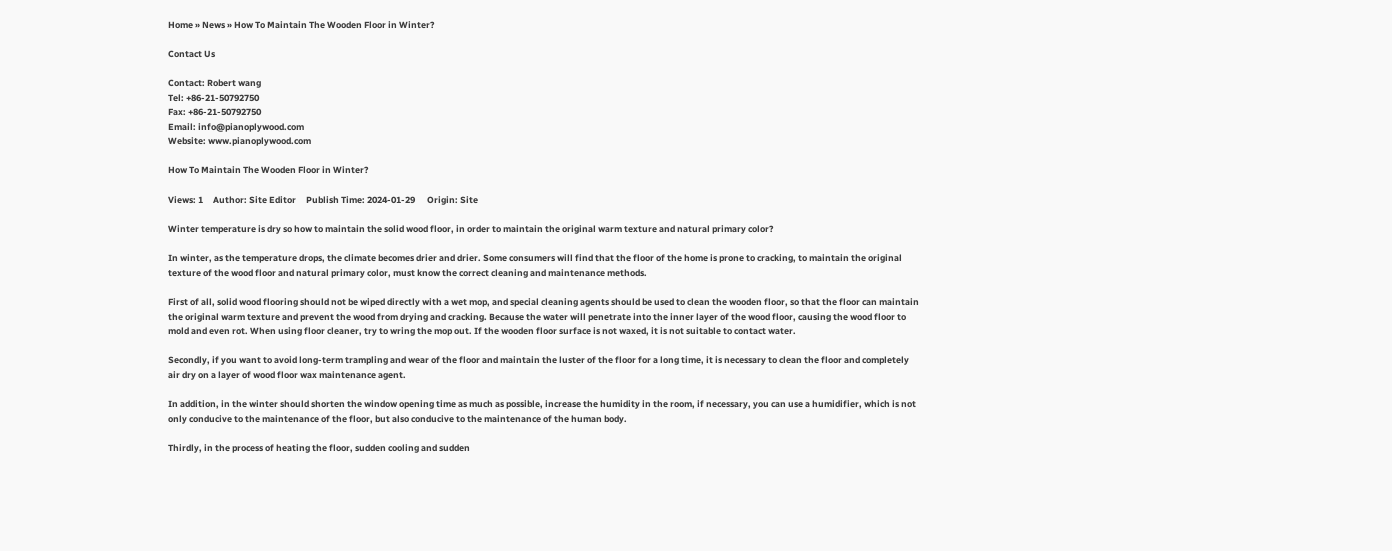Home » News » How To Maintain The Wooden Floor in Winter?

Contact Us

Contact: Robert wang
Tel: +86-21-50792750
Fax: +86-21-50792750
Email: info@pianoplywood.com
Website: www.pianoplywood.com

How To Maintain The Wooden Floor in Winter?

Views: 1     Author: Site Editor     Publish Time: 2024-01-29      Origin: Site

Winter temperature is dry so how to maintain the solid wood floor, in order to maintain the original warm texture and natural primary color?

In winter, as the temperature drops, the climate becomes drier and drier. Some consumers will find that the floor of the home is prone to cracking, to maintain the original texture of the wood floor and natural primary color, must know the correct cleaning and maintenance methods.

First of all, solid wood flooring should not be wiped directly with a wet mop, and special cleaning agents should be used to clean the wooden floor, so that the floor can maintain the original warm texture and prevent the wood from drying and cracking. Because the water will penetrate into the inner layer of the wood floor, causing the wood floor to mold and even rot. When using floor cleaner, try to wring the mop out. If the wooden floor surface is not waxed, it is not suitable to contact water.

Secondly, if you want to avoid long-term trampling and wear of the floor and maintain the luster of the floor for a long time, it is necessary to clean the floor and completely air dry on a layer of wood floor wax maintenance agent.

In addition, in the winter should shorten the window opening time as much as possible, increase the humidity in the room, if necessary, you can use a humidifier, which is not only conducive to the maintenance of the floor, but also conducive to the maintenance of the human body.

Thirdly, in the process of heating the floor, sudden cooling and sudden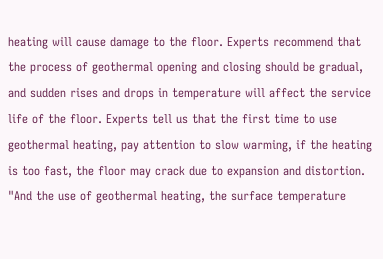heating will cause damage to the floor. Experts recommend that the process of geothermal opening and closing should be gradual, and sudden rises and drops in temperature will affect the service life of the floor. Experts tell us that the first time to use geothermal heating, pay attention to slow warming, if the heating is too fast, the floor may crack due to expansion and distortion. "And the use of geothermal heating, the surface temperature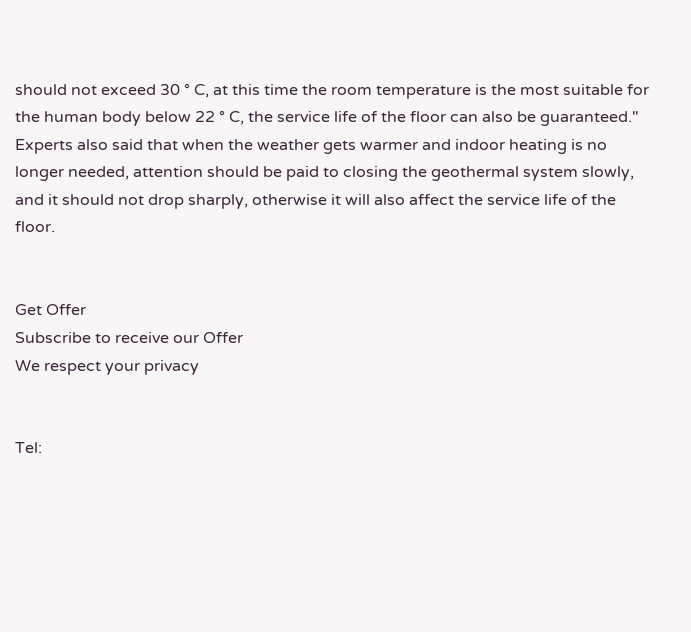should not exceed 30 ° C, at this time the room temperature is the most suitable for the human body below 22 ° C, the service life of the floor can also be guaranteed." Experts also said that when the weather gets warmer and indoor heating is no longer needed, attention should be paid to closing the geothermal system slowly, and it should not drop sharply, otherwise it will also affect the service life of the floor.


Get Offer
Subscribe to receive our Offer
We respect your privacy


Tel: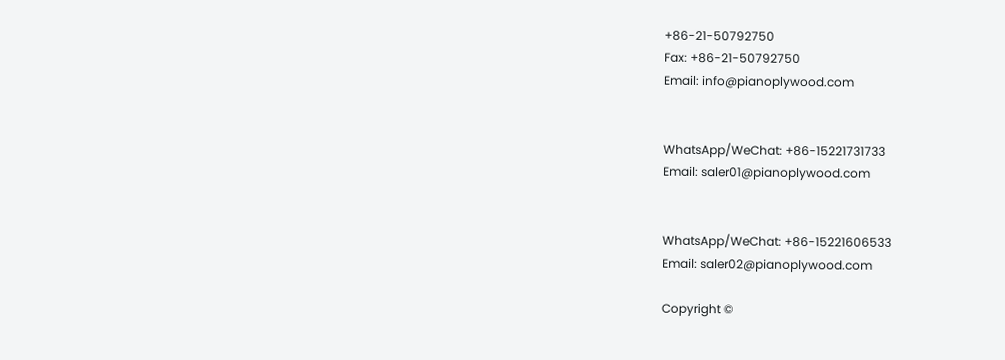+86-21-50792750
Fax: +86-21-50792750
Email: info@pianoplywood.com


WhatsApp/WeChat: +86-15221731733
Email: saler01@pianoplywood.com


WhatsApp/WeChat: +86-15221606533
Email: saler02@pianoplywood.com

Copyright ©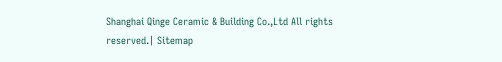Shanghai Qinge Ceramic & Building Co.,Ltd All rights reserved.| Sitemap